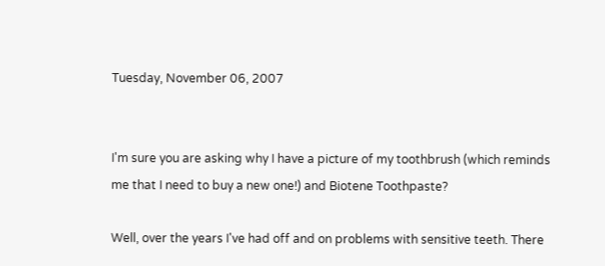Tuesday, November 06, 2007


I'm sure you are asking why I have a picture of my toothbrush (which reminds me that I need to buy a new one!) and Biotene Toothpaste?

Well, over the years I've had off and on problems with sensitive teeth. There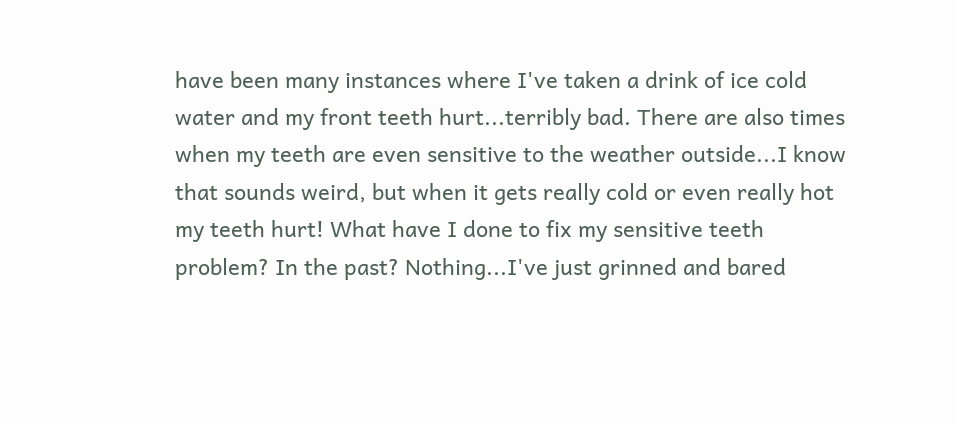have been many instances where I've taken a drink of ice cold water and my front teeth hurt...terribly bad. There are also times when my teeth are even sensitive to the weather outside...I know that sounds weird, but when it gets really cold or even really hot my teeth hurt! What have I done to fix my sensitive teeth problem? In the past? Nothing...I've just grinned and bared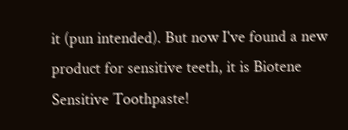it (pun intended). But now I've found a new product for sensitive teeth, it is Biotene Sensitive Toothpaste!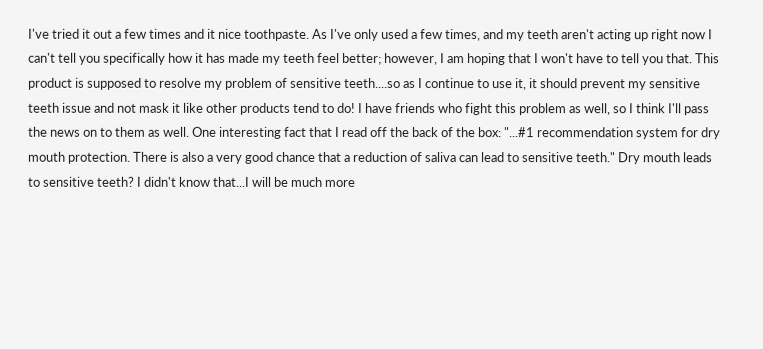I've tried it out a few times and it nice toothpaste. As I've only used a few times, and my teeth aren't acting up right now I can't tell you specifically how it has made my teeth feel better; however, I am hoping that I won't have to tell you that. This product is supposed to resolve my problem of sensitive teeth....so as I continue to use it, it should prevent my sensitive teeth issue and not mask it like other products tend to do! I have friends who fight this problem as well, so I think I'll pass the news on to them as well. One interesting fact that I read off the back of the box: "...#1 recommendation system for dry mouth protection. There is also a very good chance that a reduction of saliva can lead to sensitive teeth." Dry mouth leads to sensitive teeth? I didn't know that...I will be much more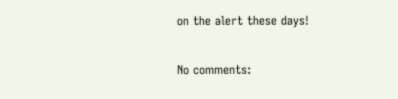on the alert these days!

No comments: